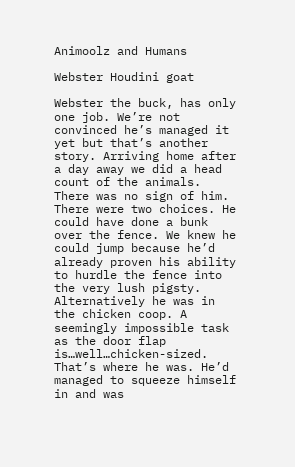Animoolz and Humans

Webster Houdini goat

Webster the buck, has only one job. We’re not convinced he’s managed it yet but that’s another story. Arriving home after a day away we did a head count of the animals. There was no sign of him. There were two choices. He could have done a bunk over the fence. We knew he could jump because he’d already proven his ability to hurdle the fence into the very lush pigsty. Alternatively he was in the chicken coop. A seemingly impossible task as the door flap is…well…chicken-sized. That’s where he was. He’d managed to squeeze himself in and was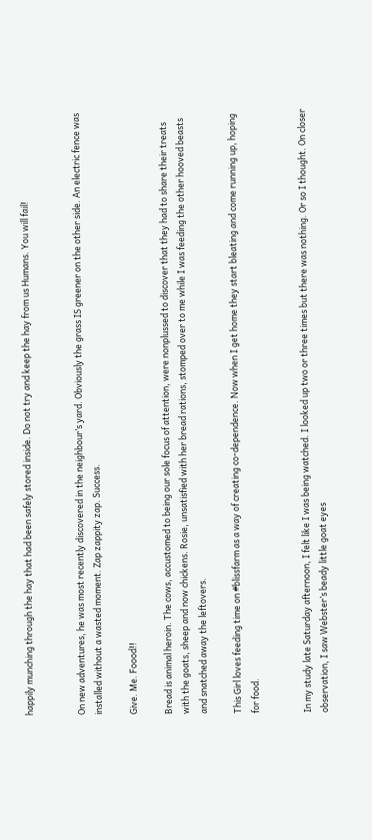happily munching through the hay that had been safely stored inside. Do not try and keep the hay from us Humans. You will fail!


On new adventures, he was most recently discovered in the neighbour’s yard. Obviously the grass IS greener on the other side. An electric fence was installed without a wasted moment. Zap zappity zap. Success.

Give. Me. Foood!!

Bread is animal heroin. The cows, accustomed to being our sole focus of attention, were nonplussed to discover that they had to share their treats with the goats, sheep and now chickens. Rosie, unsatisfied with her bread rations, stomped over to me while I was feeding the other hooved beasts and snatched away the leftovers.

This Girl loves feeding time on #blissfarm as a way of creating co-dependence. Now when I get home they start bleating and come running up, hoping for food.


In my study late Saturday afternoon, I felt like I was being watched. I looked up two or three times but there was nothing. Or so I thought. On closer observation, I saw Webster’s beady little goat eyes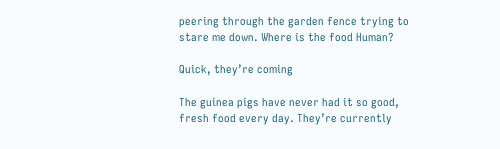peering through the garden fence trying to stare me down. Where is the food Human?

Quick, they’re coming

The guinea pigs have never had it so good, fresh food every day. They’re currently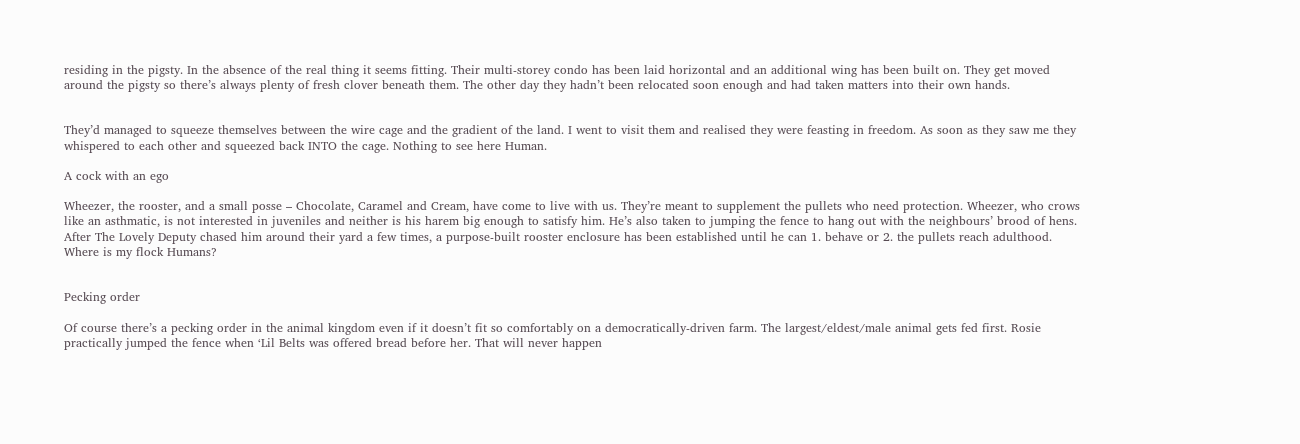residing in the pigsty. In the absence of the real thing it seems fitting. Their multi-storey condo has been laid horizontal and an additional wing has been built on. They get moved around the pigsty so there’s always plenty of fresh clover beneath them. The other day they hadn’t been relocated soon enough and had taken matters into their own hands.


They’d managed to squeeze themselves between the wire cage and the gradient of the land. I went to visit them and realised they were feasting in freedom. As soon as they saw me they whispered to each other and squeezed back INTO the cage. Nothing to see here Human.

A cock with an ego

Wheezer, the rooster, and a small posse – Chocolate, Caramel and Cream, have come to live with us. They’re meant to supplement the pullets who need protection. Wheezer, who crows like an asthmatic, is not interested in juveniles and neither is his harem big enough to satisfy him. He’s also taken to jumping the fence to hang out with the neighbours’ brood of hens. After The Lovely Deputy chased him around their yard a few times, a purpose-built rooster enclosure has been established until he can 1. behave or 2. the pullets reach adulthood. Where is my flock Humans?


Pecking order

Of course there’s a pecking order in the animal kingdom even if it doesn’t fit so comfortably on a democratically-driven farm. The largest/eldest/male animal gets fed first. Rosie practically jumped the fence when ‘Lil Belts was offered bread before her. That will never happen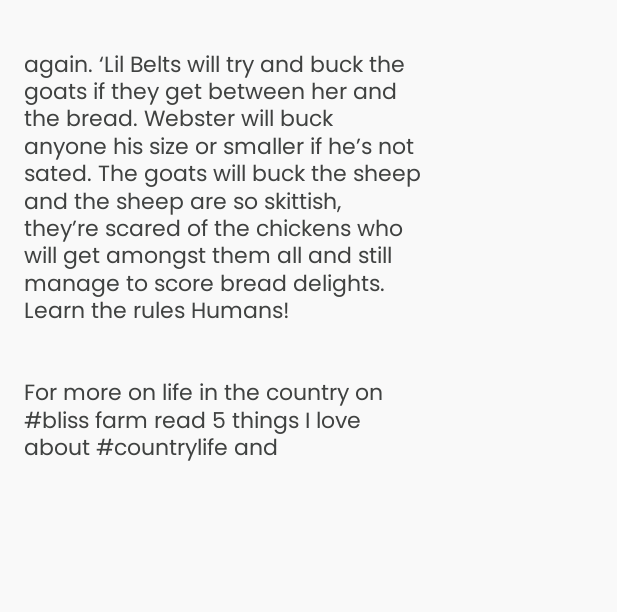again. ‘Lil Belts will try and buck the goats if they get between her and the bread. Webster will buck anyone his size or smaller if he’s not sated. The goats will buck the sheep and the sheep are so skittish, they’re scared of the chickens who will get amongst them all and still manage to score bread delights. Learn the rules Humans!


For more on life in the country on #bliss farm read 5 things I love about #countrylife and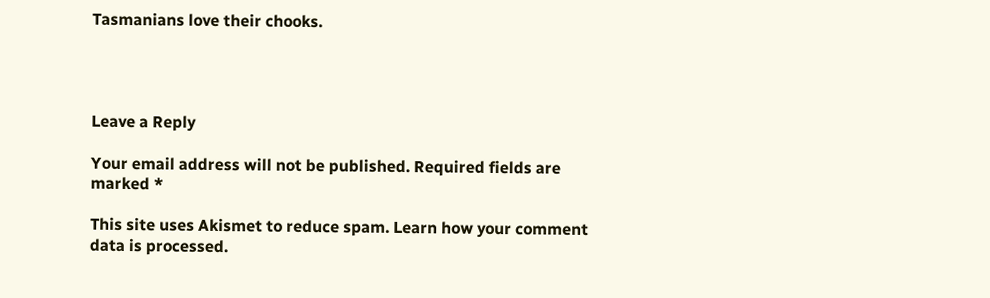Tasmanians love their chooks.




Leave a Reply

Your email address will not be published. Required fields are marked *

This site uses Akismet to reduce spam. Learn how your comment data is processed.